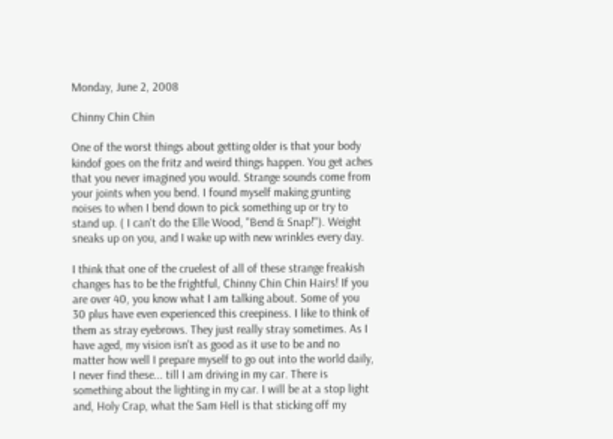Monday, June 2, 2008

Chinny Chin Chin

One of the worst things about getting older is that your body kindof goes on the fritz and weird things happen. You get aches that you never imagined you would. Strange sounds come from your joints when you bend. I found myself making grunting noises to when I bend down to pick something up or try to stand up. ( I can't do the Elle Wood, "Bend & Snap!"). Weight sneaks up on you, and I wake up with new wrinkles every day.

I think that one of the cruelest of all of these strange freakish changes has to be the frightful, Chinny Chin Chin Hairs! If you are over 40, you know what I am talking about. Some of you 30 plus have even experienced this creepiness. I like to think of them as stray eyebrows. They just really stray sometimes. As I have aged, my vision isn't as good as it use to be and no matter how well I prepare myself to go out into the world daily, I never find these... till I am driving in my car. There is something about the lighting in my car. I will be at a stop light and, Holy Crap, what the Sam Hell is that sticking off my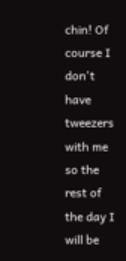chin! Of course I don't have tweezers with me so the rest of the day I will be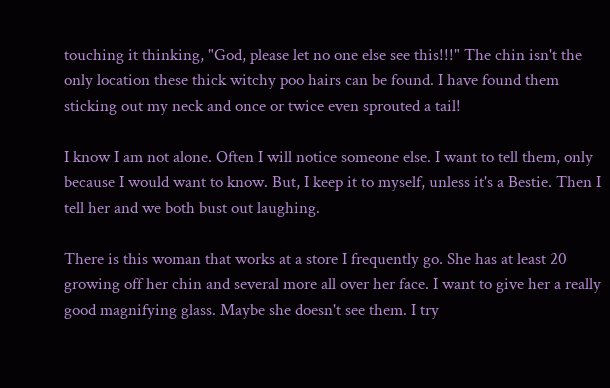touching it thinking, "God, please let no one else see this!!!" The chin isn't the only location these thick witchy poo hairs can be found. I have found them sticking out my neck and once or twice even sprouted a tail!

I know I am not alone. Often I will notice someone else. I want to tell them, only because I would want to know. But, I keep it to myself, unless it's a Bestie. Then I tell her and we both bust out laughing.

There is this woman that works at a store I frequently go. She has at least 20 growing off her chin and several more all over her face. I want to give her a really good magnifying glass. Maybe she doesn't see them. I try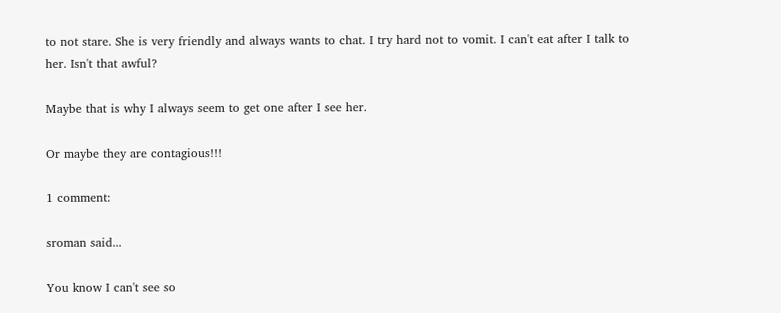to not stare. She is very friendly and always wants to chat. I try hard not to vomit. I can't eat after I talk to her. Isn't that awful?

Maybe that is why I always seem to get one after I see her.

Or maybe they are contagious!!!

1 comment:

sroman said...

You know I can't see so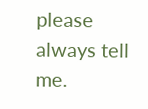please always tell me.